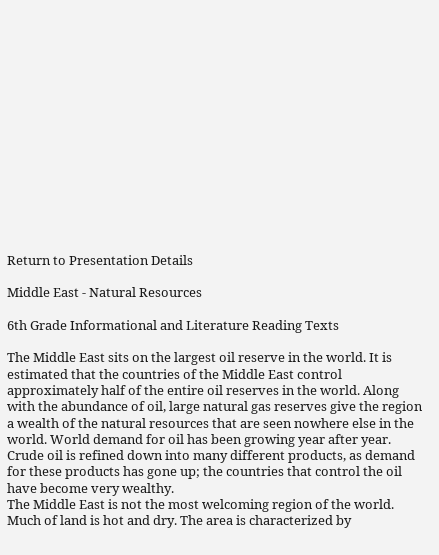Return to Presentation Details

Middle East - Natural Resources

6th Grade Informational and Literature Reading Texts

The Middle East sits on the largest oil reserve in the world. It is estimated that the countries of the Middle East control approximately half of the entire oil reserves in the world. Along with the abundance of oil, large natural gas reserves give the region a wealth of the natural resources that are seen nowhere else in the world. World demand for oil has been growing year after year. Crude oil is refined down into many different products, as demand for these products has gone up; the countries that control the oil have become very wealthy.
The Middle East is not the most welcoming region of the world. Much of land is hot and dry. The area is characterized by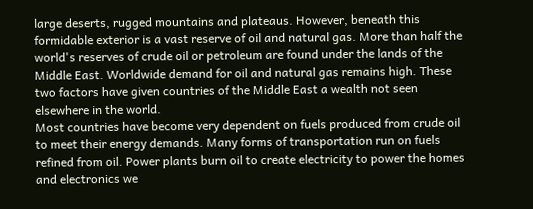large deserts, rugged mountains and plateaus. However, beneath this formidable exterior is a vast reserve of oil and natural gas. More than half the world's reserves of crude oil or petroleum are found under the lands of the Middle East. Worldwide demand for oil and natural gas remains high. These two factors have given countries of the Middle East a wealth not seen elsewhere in the world.
Most countries have become very dependent on fuels produced from crude oil to meet their energy demands. Many forms of transportation run on fuels refined from oil. Power plants burn oil to create electricity to power the homes and electronics we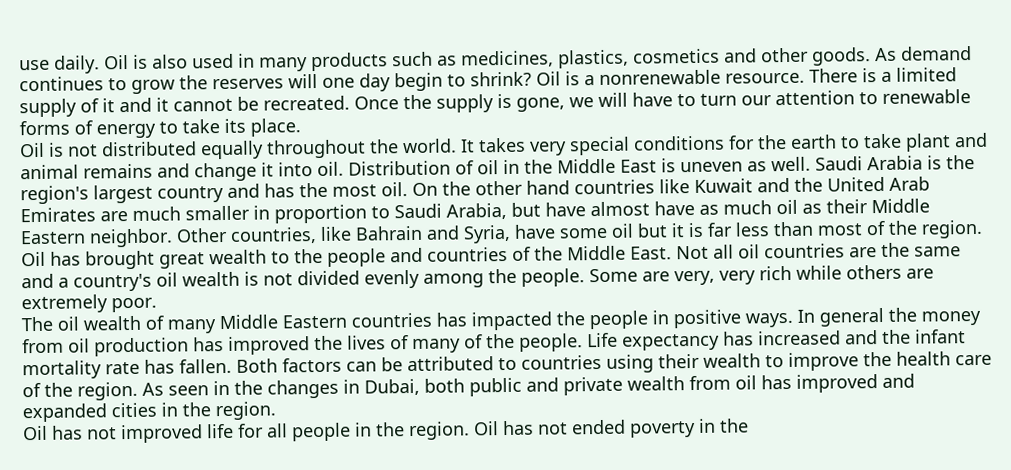use daily. Oil is also used in many products such as medicines, plastics, cosmetics and other goods. As demand continues to grow the reserves will one day begin to shrink? Oil is a nonrenewable resource. There is a limited supply of it and it cannot be recreated. Once the supply is gone, we will have to turn our attention to renewable forms of energy to take its place.
Oil is not distributed equally throughout the world. It takes very special conditions for the earth to take plant and animal remains and change it into oil. Distribution of oil in the Middle East is uneven as well. Saudi Arabia is the region's largest country and has the most oil. On the other hand countries like Kuwait and the United Arab Emirates are much smaller in proportion to Saudi Arabia, but have almost have as much oil as their Middle Eastern neighbor. Other countries, like Bahrain and Syria, have some oil but it is far less than most of the region.
Oil has brought great wealth to the people and countries of the Middle East. Not all oil countries are the same and a country's oil wealth is not divided evenly among the people. Some are very, very rich while others are extremely poor.
The oil wealth of many Middle Eastern countries has impacted the people in positive ways. In general the money from oil production has improved the lives of many of the people. Life expectancy has increased and the infant mortality rate has fallen. Both factors can be attributed to countries using their wealth to improve the health care of the region. As seen in the changes in Dubai, both public and private wealth from oil has improved and expanded cities in the region.
Oil has not improved life for all people in the region. Oil has not ended poverty in the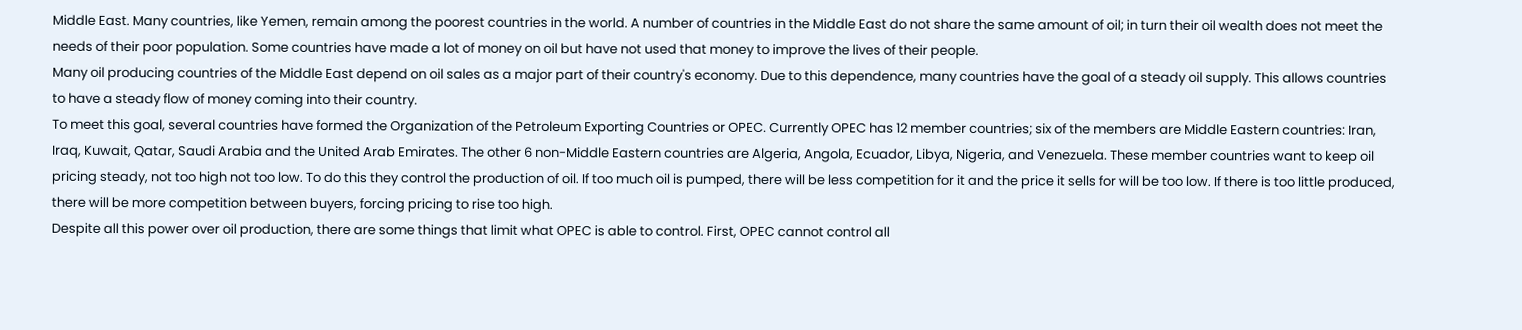Middle East. Many countries, like Yemen, remain among the poorest countries in the world. A number of countries in the Middle East do not share the same amount of oil; in turn their oil wealth does not meet the needs of their poor population. Some countries have made a lot of money on oil but have not used that money to improve the lives of their people.
Many oil producing countries of the Middle East depend on oil sales as a major part of their country's economy. Due to this dependence, many countries have the goal of a steady oil supply. This allows countries to have a steady flow of money coming into their country.
To meet this goal, several countries have formed the Organization of the Petroleum Exporting Countries or OPEC. Currently OPEC has 12 member countries; six of the members are Middle Eastern countries: Iran, Iraq, Kuwait, Qatar, Saudi Arabia and the United Arab Emirates. The other 6 non-Middle Eastern countries are Algeria, Angola, Ecuador, Libya, Nigeria, and Venezuela. These member countries want to keep oil pricing steady, not too high not too low. To do this they control the production of oil. If too much oil is pumped, there will be less competition for it and the price it sells for will be too low. If there is too little produced, there will be more competition between buyers, forcing pricing to rise too high.
Despite all this power over oil production, there are some things that limit what OPEC is able to control. First, OPEC cannot control all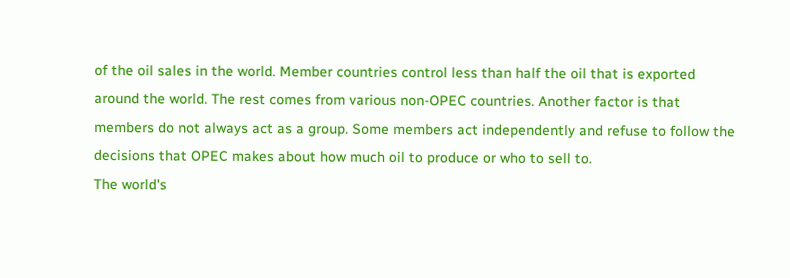of the oil sales in the world. Member countries control less than half the oil that is exported around the world. The rest comes from various non-OPEC countries. Another factor is that members do not always act as a group. Some members act independently and refuse to follow the decisions that OPEC makes about how much oil to produce or who to sell to.
The world's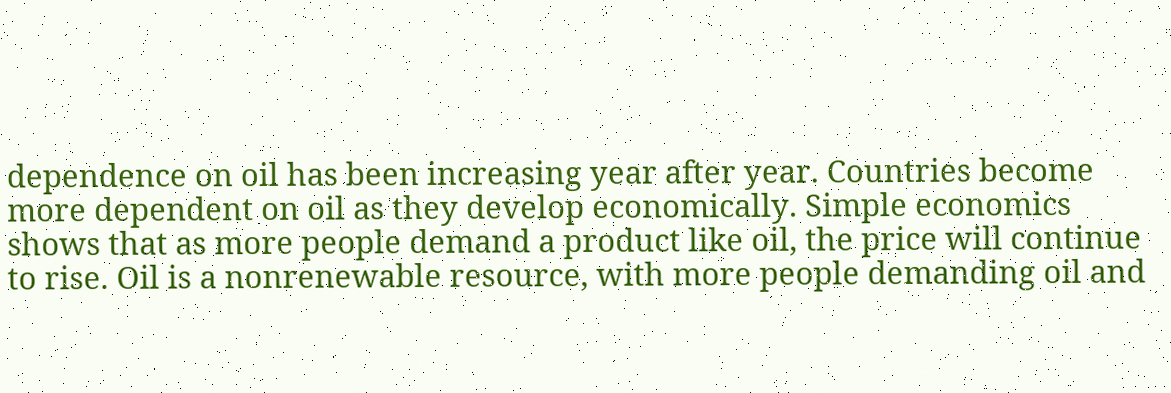dependence on oil has been increasing year after year. Countries become more dependent on oil as they develop economically. Simple economics shows that as more people demand a product like oil, the price will continue to rise. Oil is a nonrenewable resource, with more people demanding oil and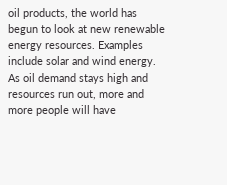oil products, the world has begun to look at new renewable energy resources. Examples include solar and wind energy. As oil demand stays high and resources run out, more and more people will have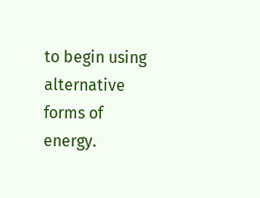to begin using alternative forms of energy.